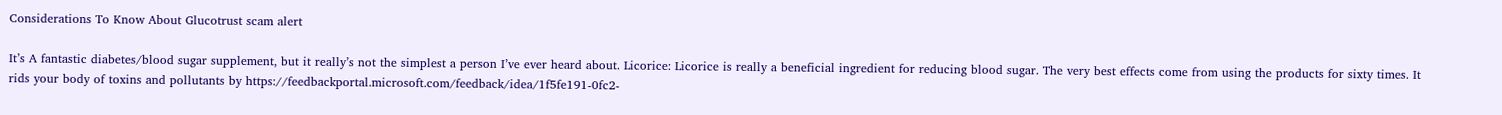Considerations To Know About Glucotrust scam alert

It’s A fantastic diabetes/blood sugar supplement, but it really’s not the simplest a person I’ve ever heard about. Licorice: Licorice is really a beneficial ingredient for reducing blood sugar. The very best effects come from using the products for sixty times. It rids your body of toxins and pollutants by https://feedbackportal.microsoft.com/feedback/idea/1f5fe191-0fc2-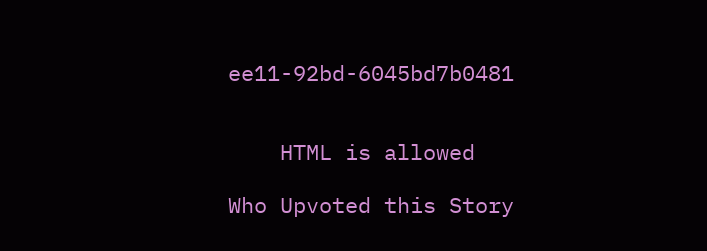ee11-92bd-6045bd7b0481


    HTML is allowed

Who Upvoted this Story